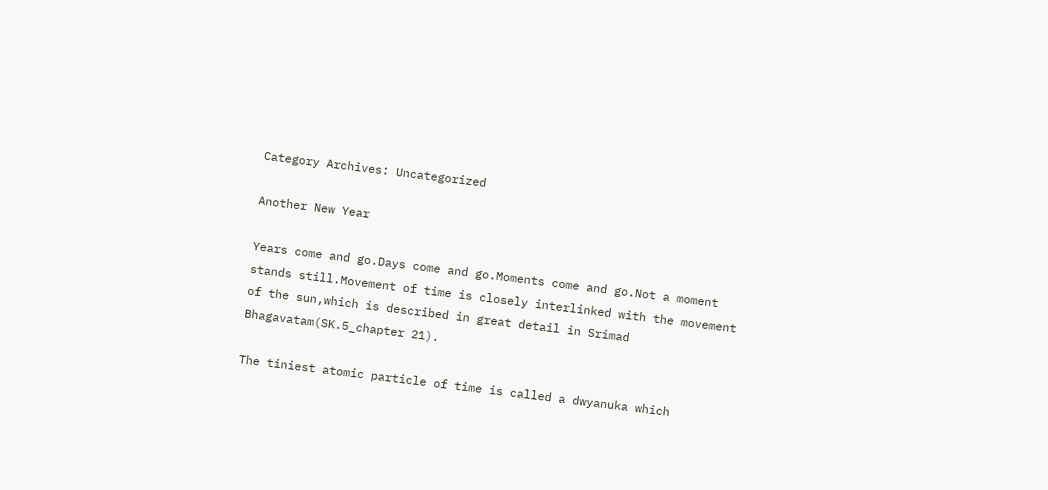Category Archives: Uncategorized

Another New Year

Years come and go.Days come and go.Moments come and go.Not a moment stands still.Movement of time is closely interlinked with the movement of the sun,which is described in great detail in Srimad Bhagavatam(SK.5_chapter 21).

The tiniest atomic particle of time is called a dwyanuka which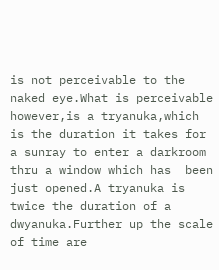is not perceivable to the naked eye.What is perceivable however,is a tryanuka,which is the duration it takes for a sunray to enter a darkroom thru a window which has  been just opened.A tryanuka is twice the duration of a dwyanuka.Further up the scale of time are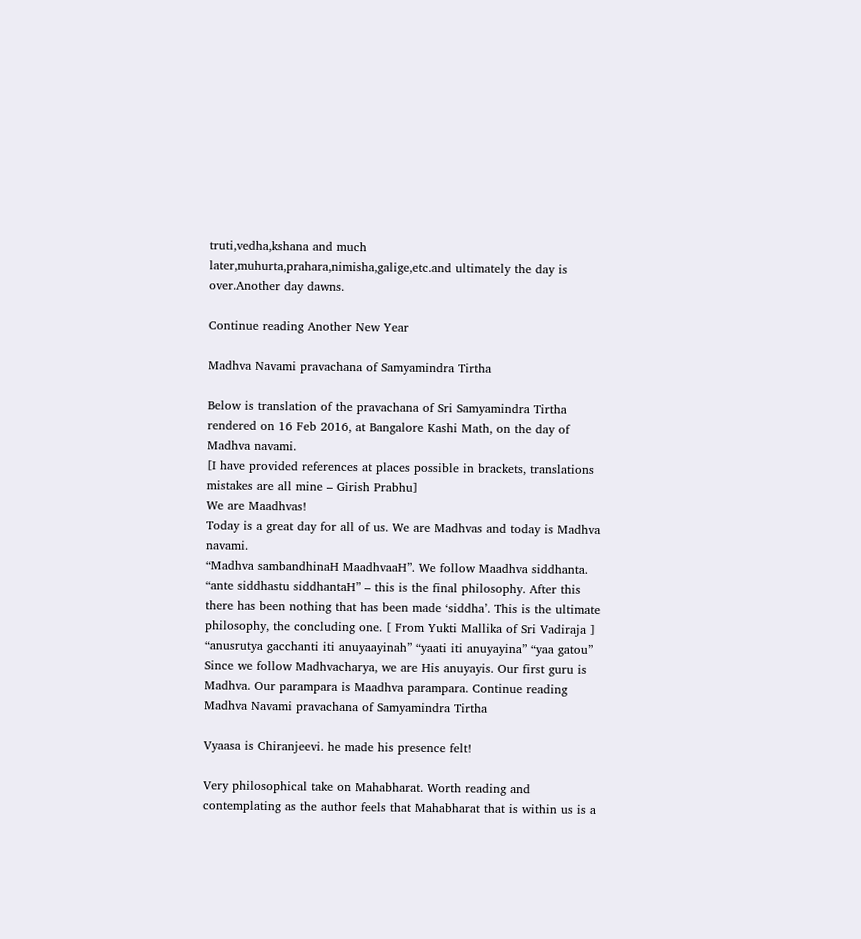truti,vedha,kshana and much later,muhurta,prahara,nimisha,galige,etc.and ultimately the day is over.Another day dawns.

Continue reading Another New Year

Madhva Navami pravachana of Samyamindra Tirtha

Below is translation of the pravachana of Sri Samyamindra Tirtha rendered on 16 Feb 2016, at Bangalore Kashi Math, on the day of Madhva navami.
[I have provided references at places possible in brackets, translations mistakes are all mine – Girish Prabhu]
We are Maadhvas!
Today is a great day for all of us. We are Madhvas and today is Madhva navami.
“Madhva sambandhinaH MaadhvaaH”. We follow Maadhva siddhanta.
“ante siddhastu siddhantaH” – this is the final philosophy. After this there has been nothing that has been made ‘siddha’. This is the ultimate philosophy, the concluding one. [ From Yukti Mallika of Sri Vadiraja ]
“anusrutya gacchanti iti anuyaayinah” “yaati iti anuyayina” “yaa gatou”
Since we follow Madhvacharya, we are His anuyayis. Our first guru is Madhva. Our parampara is Maadhva parampara. Continue reading Madhva Navami pravachana of Samyamindra Tirtha

Vyaasa is Chiranjeevi. he made his presence felt!

Very philosophical take on Mahabharat. Worth reading and contemplating as the author feels that Mahabharat that is within us is a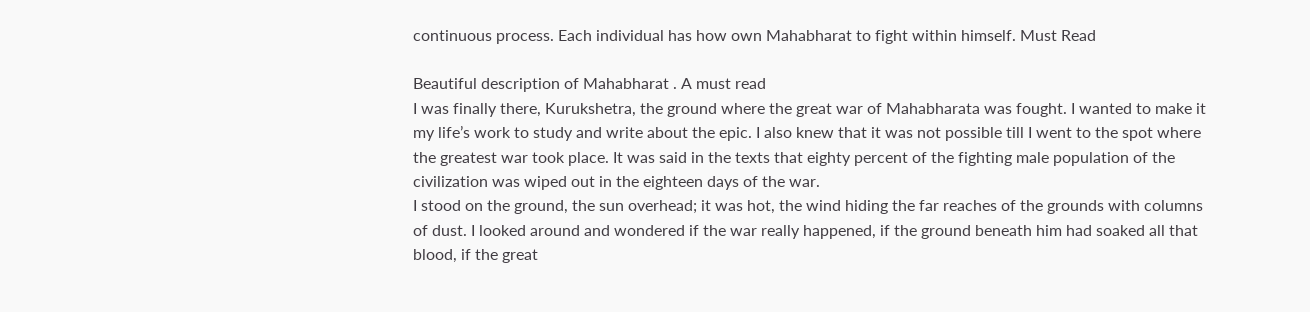continuous process. Each individual has how own Mahabharat to fight within himself. Must Read

Beautiful description of Mahabharat . A must read
I was finally there, Kurukshetra, the ground where the great war of Mahabharata was fought. I wanted to make it my life’s work to study and write about the epic. I also knew that it was not possible till I went to the spot where the greatest war took place. It was said in the texts that eighty percent of the fighting male population of the civilization was wiped out in the eighteen days of the war.
I stood on the ground, the sun overhead; it was hot, the wind hiding the far reaches of the grounds with columns of dust. I looked around and wondered if the war really happened, if the ground beneath him had soaked all that blood, if the great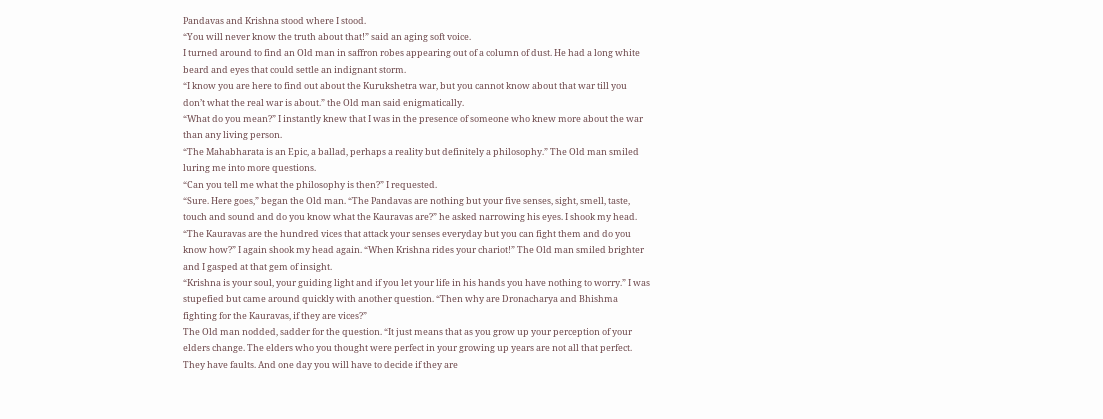Pandavas and Krishna stood where I stood.
“You will never know the truth about that!” said an aging soft voice.
I turned around to find an Old man in saffron robes appearing out of a column of dust. He had a long white beard and eyes that could settle an indignant storm.
“I know you are here to find out about the Kurukshetra war, but you cannot know about that war till you don’t what the real war is about.” the Old man said enigmatically.
“What do you mean?” I instantly knew that I was in the presence of someone who knew more about the war than any living person.
“The Mahabharata is an Epic, a ballad, perhaps a reality but definitely a philosophy.” The Old man smiled luring me into more questions.
“Can you tell me what the philosophy is then?” I requested.
“Sure. Here goes,” began the Old man. “The Pandavas are nothing but your five senses, sight, smell, taste, touch and sound and do you know what the Kauravas are?” he asked narrowing his eyes. I shook my head. “The Kauravas are the hundred vices that attack your senses everyday but you can fight them and do you know how?” I again shook my head again. “When Krishna rides your chariot!” The Old man smiled brighter and I gasped at that gem of insight.
“Krishna is your soul, your guiding light and if you let your life in his hands you have nothing to worry.” I was stupefied but came around quickly with another question. “Then why are Dronacharya and Bhishma fighting for the Kauravas, if they are vices?”
The Old man nodded, sadder for the question. “It just means that as you grow up your perception of your elders change. The elders who you thought were perfect in your growing up years are not all that perfect. They have faults. And one day you will have to decide if they are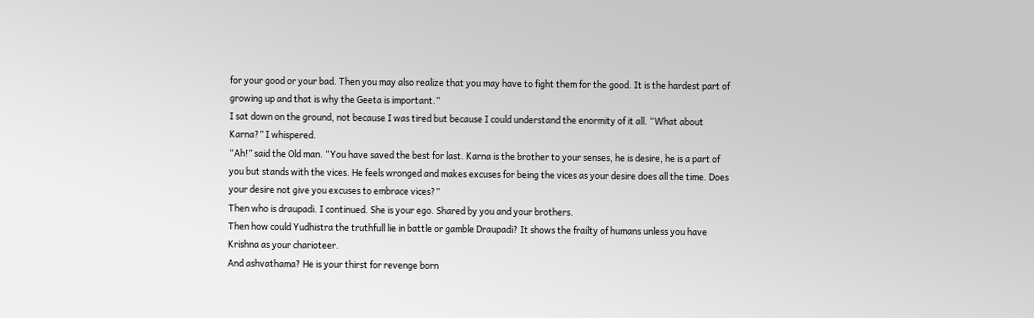for your good or your bad. Then you may also realize that you may have to fight them for the good. It is the hardest part of growing up and that is why the Geeta is important.”
I sat down on the ground, not because I was tired but because I could understand the enormity of it all. “What about Karna?” I whispered.
“Ah!” said the Old man. “You have saved the best for last. Karna is the brother to your senses, he is desire, he is a part of you but stands with the vices. He feels wronged and makes excuses for being the vices as your desire does all the time. Does your desire not give you excuses to embrace vices?”
Then who is draupadi. I continued. She is your ego. Shared by you and your brothers.
Then how could Yudhistra the truthfull lie in battle or gamble Draupadi? It shows the frailty of humans unless you have Krishna as your charioteer.
And ashvathama? He is your thirst for revenge born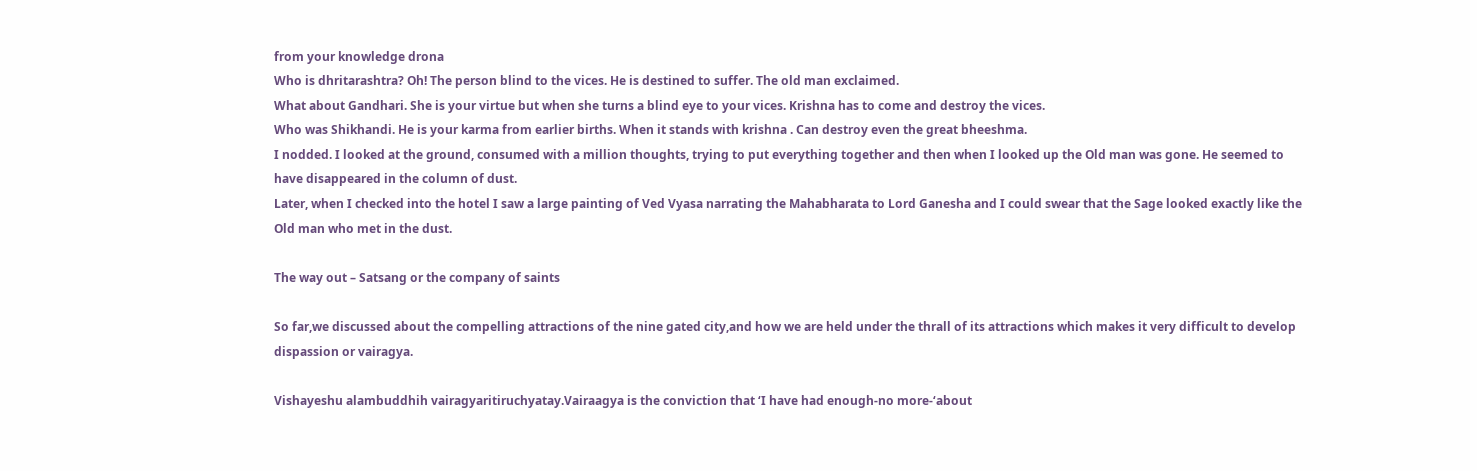from your knowledge drona
Who is dhritarashtra? Oh! The person blind to the vices. He is destined to suffer. The old man exclaimed.
What about Gandhari. She is your virtue but when she turns a blind eye to your vices. Krishna has to come and destroy the vices.
Who was Shikhandi. He is your karma from earlier births. When it stands with krishna . Can destroy even the great bheeshma.
I nodded. I looked at the ground, consumed with a million thoughts, trying to put everything together and then when I looked up the Old man was gone. He seemed to have disappeared in the column of dust.
Later, when I checked into the hotel I saw a large painting of Ved Vyasa narrating the Mahabharata to Lord Ganesha and I could swear that the Sage looked exactly like the Old man who met in the dust.

The way out – Satsang or the company of saints

So far,we discussed about the compelling attractions of the nine gated city,and how we are held under the thrall of its attractions which makes it very difficult to develop dispassion or vairagya.

Vishayeshu alambuddhih vairagyaritiruchyatay.Vairaagya is the conviction that ‘I have had enough-no more-‘about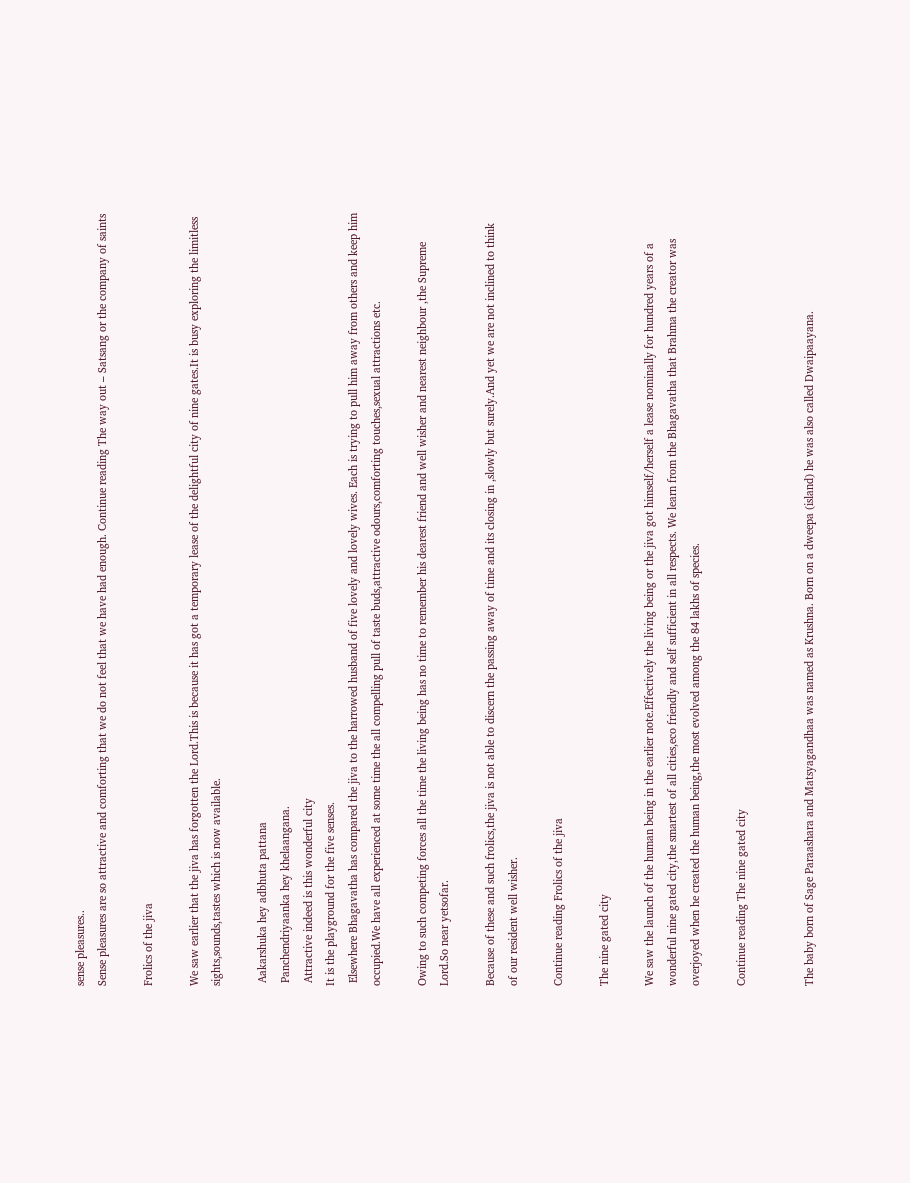sense pleasures..
Sense pleasures are so attractive and comforting that we do not feel that we have had enough. Continue reading The way out – Satsang or the company of saints

Frolics of the jiva

We saw earlier that the jiva has forgotten the Lord.This is because it has got a temporary lease of the delightful city of nine gates.It is busy exploring the limitless sights,sounds,tastes which is now available.

 Aakarshuka hey adbhuta pattana
 Panchendriyaanka hey khelaangana.
 Attractive indeed is this wonderful city
It is the playground for the five senses.
 Elsewhere Bhagavatha has compared the jiva to the harrowed husband of five lovely and lovely wives. Each is trying to pull him away from others and keep him occupied.We have all experienced at some time the all compelling pull of taste buds,attractive odours,comforting touches,sexual attractions etc.

Owing to such competing forces all the time the living being has no time to remember his dearest friend and well wisher and nearest neighbour ,the Supreme Lord.So near yetsofar.

Because of these and such frolics,the jiva is not able to discern the passing away of time and its closing in ,slowly but surely.And yet we are not inclined to think of our resident well wisher.

Continue reading Frolics of the jiva

The nine gated city

We saw the launch of the human being in the earlier note.Effectively the living being or the jiva got himself/herself a lease nominally for hundred years of a wonderful nine gated city,the smartest of all cities,eco friendly and self sufficient in all respects. We learn from the Bhagavatha that Brahma the creator was overjoyed when he created the human being,the most evolved among the 84 lakhs of species.

Continue reading The nine gated city


The baby born of Sage Paraashara and Matsyagandhaa was named as Krushna. Born on a dweepa (island) he was also called Dwaipaayana.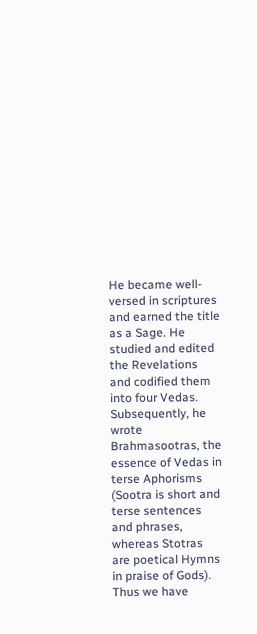He became well-versed in scriptures and earned the title as a Sage. He studied and edited the Revelations and codified them into four Vedas. Subsequently, he wrote Brahmasootras, the essence of Vedas in terse Aphorisms (Sootra is short and terse sentences and phrases, whereas Stotras are poetical Hymns in praise of Gods). Thus we have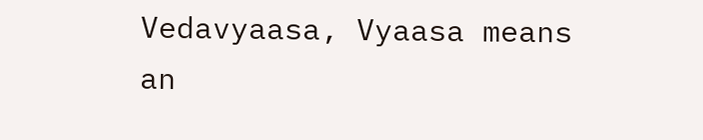Vedavyaasa, Vyaasa means an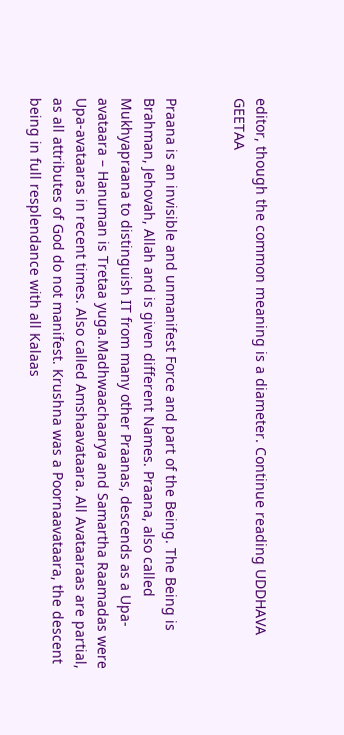editor, though the common meaning is a diameter. Continue reading UDDHAVA GEETAA


Praana is an invisible and unmanifest Force and part of the Being. The Being is Brahman, Jehovah, Allah and is given different Names. Praana, also called Mukhyapraana to distinguish IT from many other Praanas, descends as a Upa-avataara – Hanuman is Tretaa yuga.Madhwaachaarya and Samartha Raamadas were Upa-avataaras in recent times. Also called Amshaavataara. All Avataaraas are partial, as all attributes of God do not manifest. Krushna was a Poornaavataara, the descent being in full resplendance with all Kalaas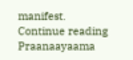manifest. Continue reading Praanaayaama